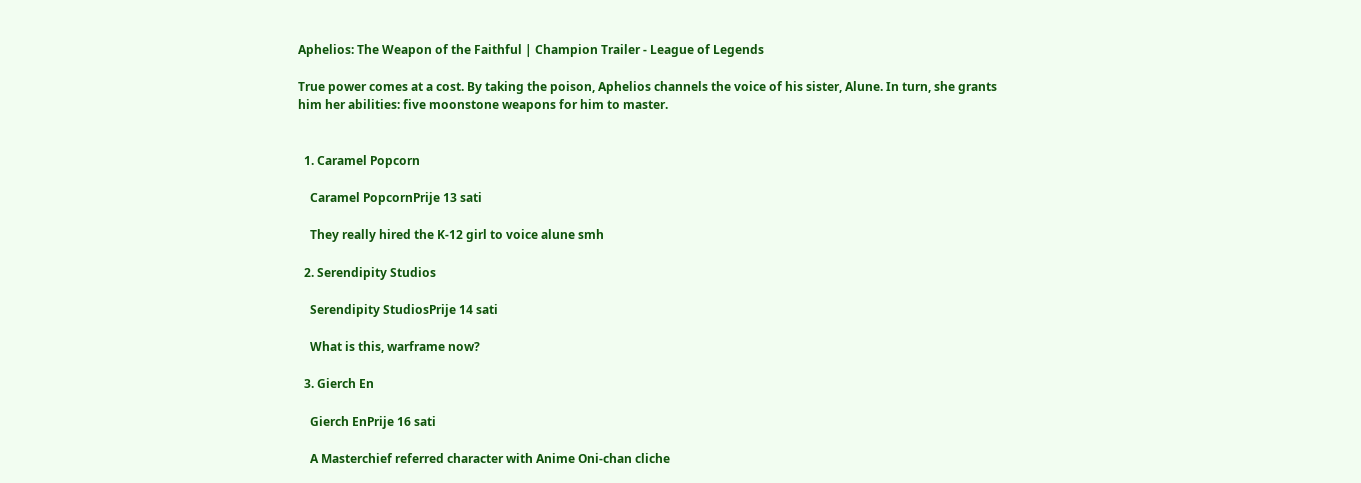Aphelios: The Weapon of the Faithful | Champion Trailer - League of Legends

True power comes at a cost. By taking the poison, Aphelios channels the voice of his sister, Alune. In turn, she grants him her abilities: five moonstone weapons for him to master.


  1. Caramel Popcorn

    Caramel PopcornPrije 13 sati

    They really hired the K-12 girl to voice alune smh

  2. Serendipity Studios

    Serendipity StudiosPrije 14 sati

    What is this, warframe now?

  3. Gierch En

    Gierch EnPrije 16 sati

    A Masterchief referred character with Anime Oni-chan cliche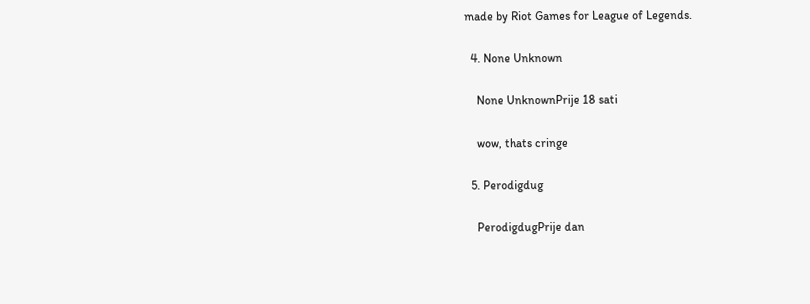made by Riot Games for League of Legends.

  4. None Unknown

    None UnknownPrije 18 sati

    wow, thats cringe

  5. Perodigdug

    PerodigdugPrije dan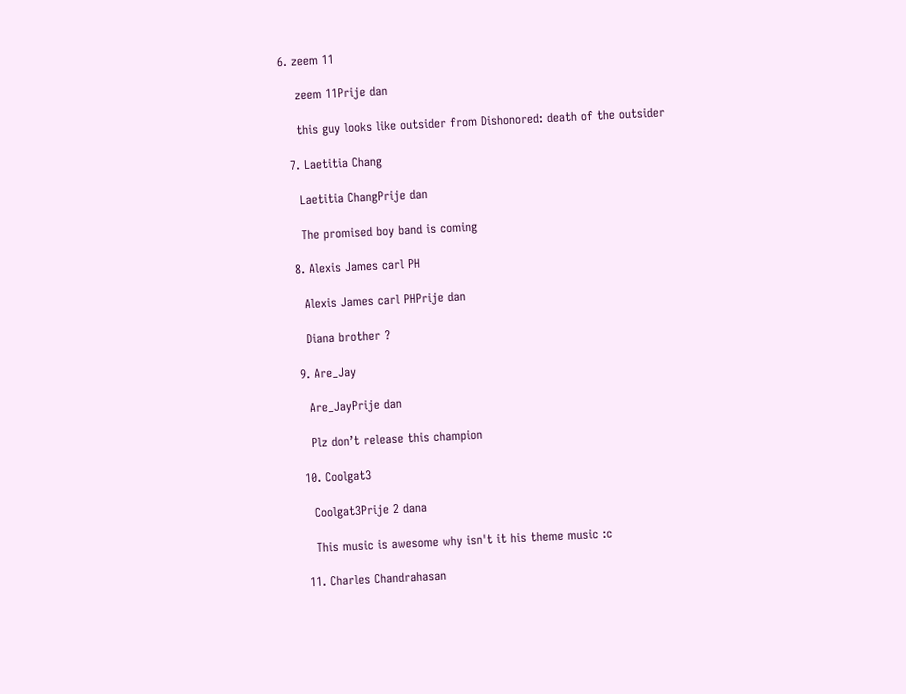6. zeem 11

    zeem 11Prije dan

    this guy looks like outsider from Dishonored: death of the outsider

  7. Laetitia Chang

    Laetitia ChangPrije dan

    The promised boy band is coming

  8. Alexis James carl PH

    Alexis James carl PHPrije dan

    Diana brother ?

  9. Are_Jay

    Are_JayPrije dan

    Plz don’t release this champion

  10. Coolgat3

    Coolgat3Prije 2 dana

    This music is awesome why isn't it his theme music :c

  11. Charles Chandrahasan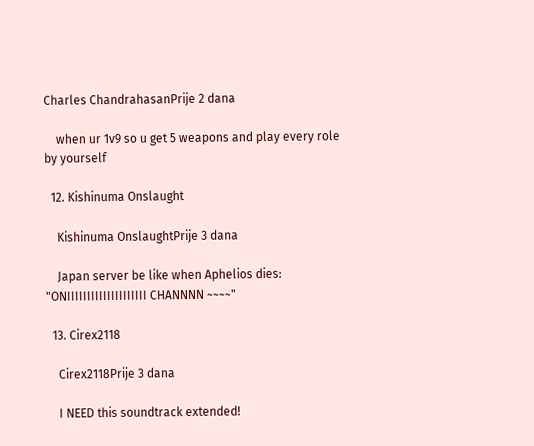Charles ChandrahasanPrije 2 dana

    when ur 1v9 so u get 5 weapons and play every role by yourself

  12. Kishinuma Onslaught

    Kishinuma OnslaughtPrije 3 dana

    Japan server be like when Aphelios dies: "ONIIIIIIIIIIIIIIIIIIII CHANNNN ~~~~"

  13. Cirex2118

    Cirex2118Prije 3 dana

    I NEED this soundtrack extended!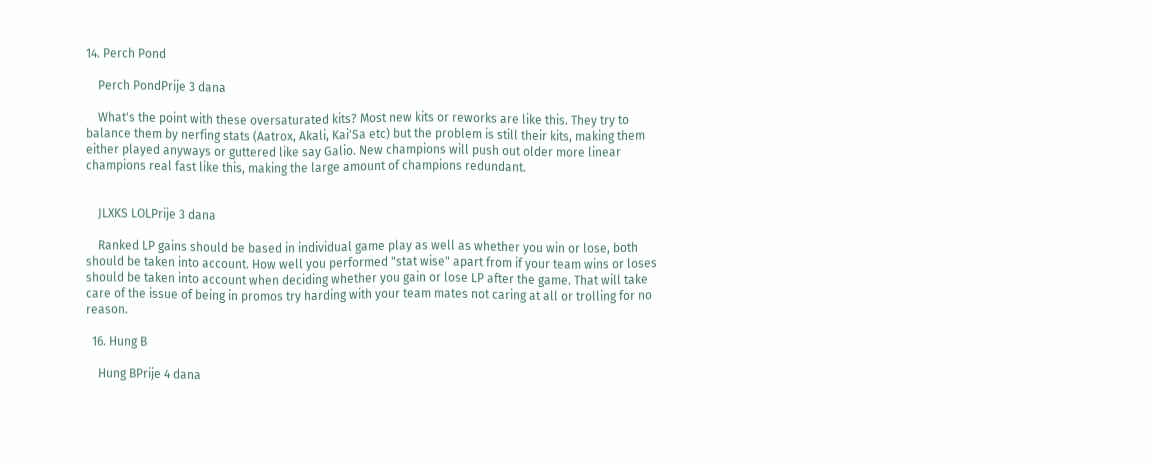14. Perch Pond

    Perch PondPrije 3 dana

    What's the point with these oversaturated kits? Most new kits or reworks are like this. They try to balance them by nerfing stats (Aatrox, Akali, Kai'Sa etc) but the problem is still their kits, making them either played anyways or guttered like say Galio. New champions will push out older more linear champions real fast like this, making the large amount of champions redundant.


    JLXKS LOLPrije 3 dana

    Ranked LP gains should be based in individual game play as well as whether you win or lose, both should be taken into account. How well you performed "stat wise" apart from if your team wins or loses should be taken into account when deciding whether you gain or lose LP after the game. That will take care of the issue of being in promos try harding with your team mates not caring at all or trolling for no reason.

  16. Hung B

    Hung BPrije 4 dana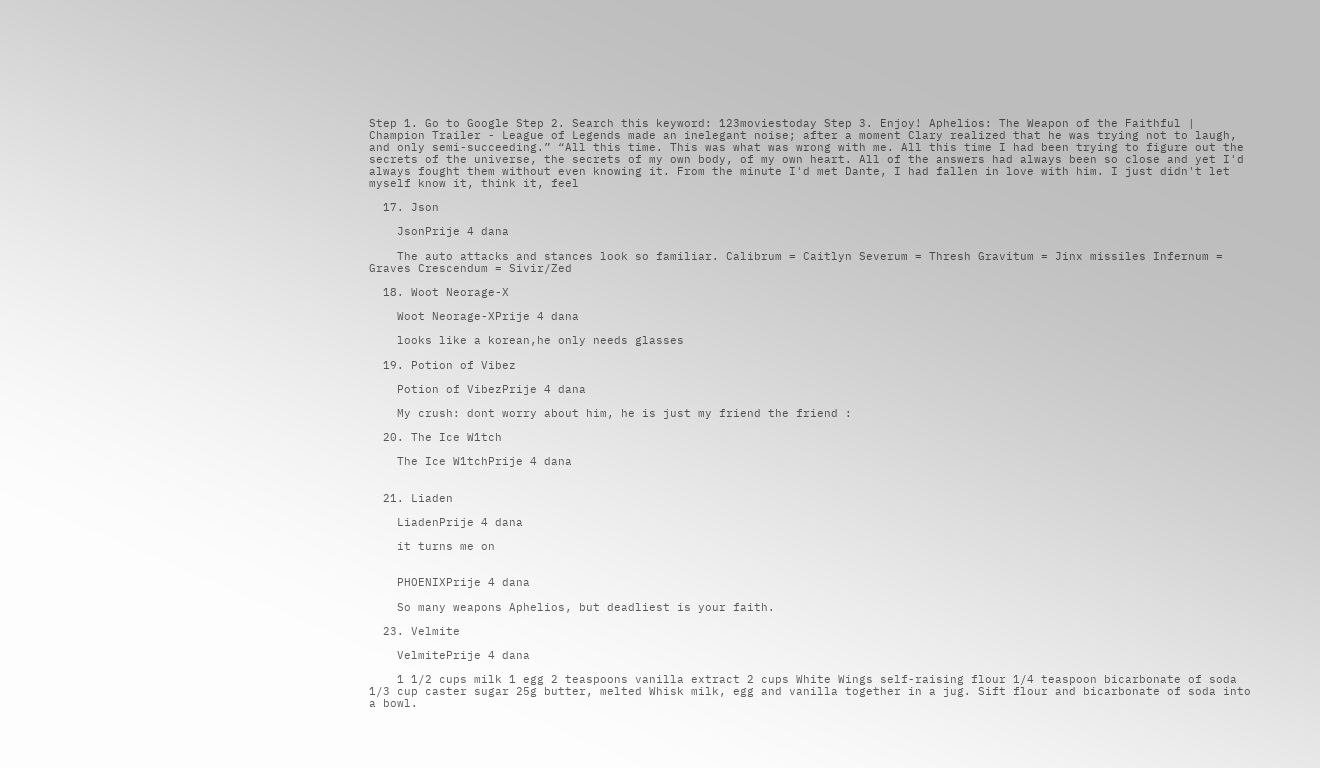Step 1. Go to Google Step 2. Search this keyword: 123moviestoday Step 3. Enjoy! Aphelios: The Weapon of the Faithful | Champion Trailer - League of Legends made an inelegant noise; after a moment Clary realized that he was trying not to laugh, and only semi-succeeding.” “All this time. This was what was wrong with me. All this time I had been trying to figure out the secrets of the universe, the secrets of my own body, of my own heart. All of the answers had always been so close and yet I'd always fought them without even knowing it. From the minute I'd met Dante, I had fallen in love with him. I just didn't let myself know it, think it, feel

  17. Json

    JsonPrije 4 dana

    The auto attacks and stances look so familiar. Calibrum = Caitlyn Severum = Thresh Gravitum = Jinx missiles Infernum = Graves Crescendum = Sivir/Zed

  18. Woot Neorage-X

    Woot Neorage-XPrije 4 dana

    looks like a korean,he only needs glasses

  19. Potion of Vibez

    Potion of VibezPrije 4 dana

    My crush: dont worry about him, he is just my friend the friend :

  20. The Ice W1tch

    The Ice W1tchPrije 4 dana


  21. Liaden

    LiadenPrije 4 dana

    it turns me on


    PHOENIXPrije 4 dana

    So many weapons Aphelios, but deadliest is your faith.

  23. Velmite

    VelmitePrije 4 dana

    1 1/2 cups milk 1 egg 2 teaspoons vanilla extract 2 cups White Wings self-raising flour 1/4 teaspoon bicarbonate of soda 1/3 cup caster sugar 25g butter, melted Whisk milk, egg and vanilla together in a jug. Sift flour and bicarbonate of soda into a bowl.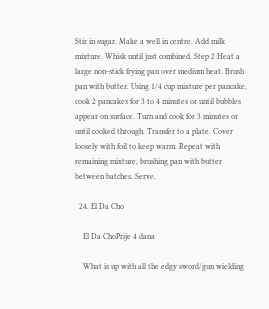Stir in sugar. Make a well in centre. Add milk mixture. Whisk until just combined. Step 2 Heat a large non-stick frying pan over medium heat. Brush pan with butter. Using 1/4 cup mixture per pancake, cook 2 pancakes for 3 to 4 minutes or until bubbles appear on surface. Turn and cook for 3 minutes or until cooked through. Transfer to a plate. Cover loosely with foil to keep warm. Repeat with remaining mixture, brushing pan with butter between batches. Serve.

  24. El Da Cho

    El Da ChoPrije 4 dana

    What is up with all the edgy sword/gun wielding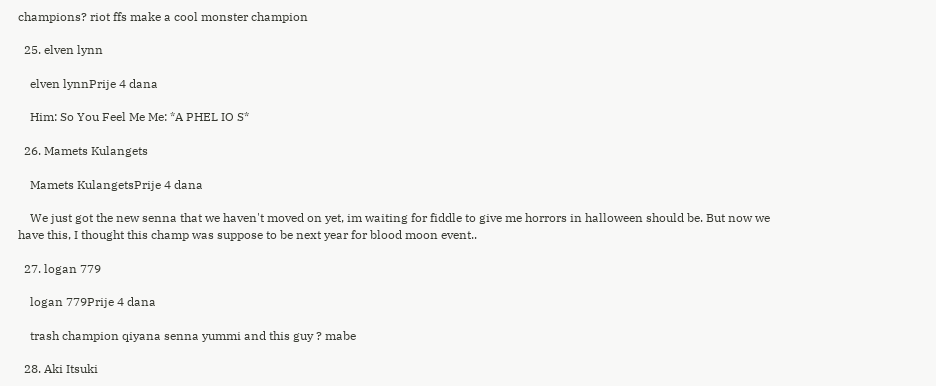champions? riot ffs make a cool monster champion

  25. elven lynn

    elven lynnPrije 4 dana

    Him: So You Feel Me Me: *A PHEL IO S*

  26. Mamets Kulangets

    Mamets KulangetsPrije 4 dana

    We just got the new senna that we haven't moved on yet, im waiting for fiddle to give me horrors in halloween should be. But now we have this, I thought this champ was suppose to be next year for blood moon event..

  27. logan 779

    logan 779Prije 4 dana

    trash champion qiyana senna yummi and this guy ? mabe

  28. Aki Itsuki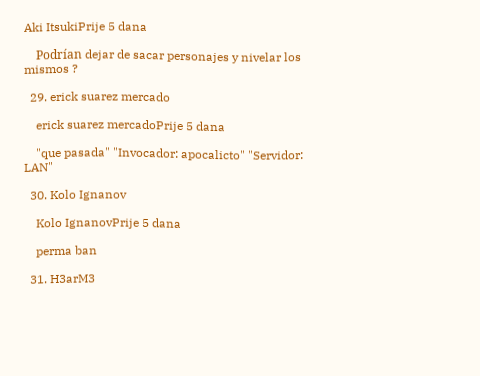Aki ItsukiPrije 5 dana

    Podrían dejar de sacar personajes y nivelar los mismos ?

  29. erick suarez mercado

    erick suarez mercadoPrije 5 dana

    "que pasada" "Invocador: apocalicto" "Servidor: LAN"

  30. Kolo Ignanov

    Kolo IgnanovPrije 5 dana

    perma ban

  31. H3arM3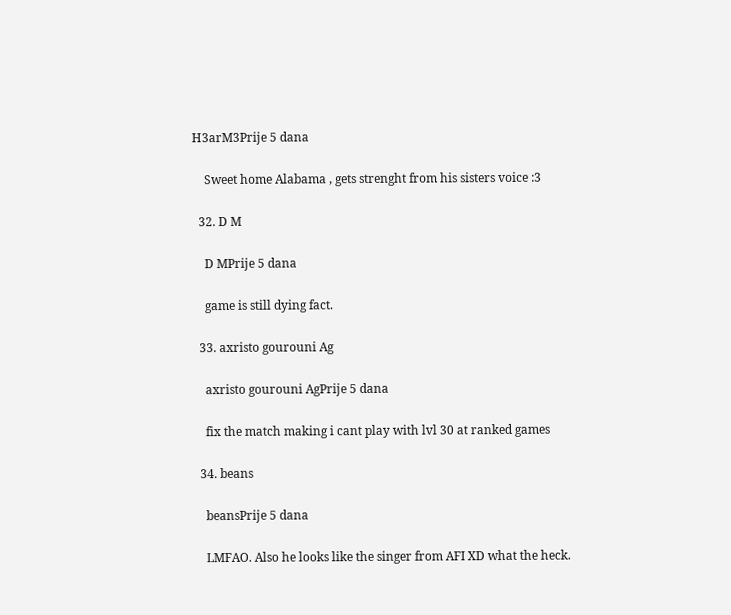H3arM3Prije 5 dana

    Sweet home Alabama , gets strenght from his sisters voice :3

  32. D M

    D MPrije 5 dana

    game is still dying fact.

  33. axristo gourouni Ag

    axristo gourouni AgPrije 5 dana

    fix the match making i cant play with lvl 30 at ranked games

  34. beans

    beansPrije 5 dana

    LMFAO. Also he looks like the singer from AFI XD what the heck.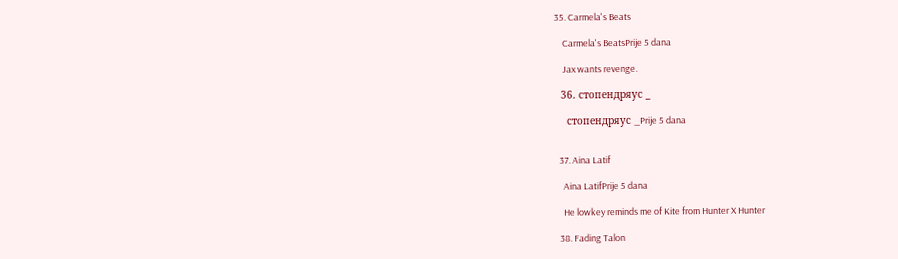35. Carmela's Beats

    Carmela's BeatsPrije 5 dana

    Jax wants revenge.

  36. стопендряус _

    стопендряус _Prije 5 dana


  37. Aina Latif

    Aina LatifPrije 5 dana

    He lowkey reminds me of Kite from Hunter X Hunter

  38. Fading Talon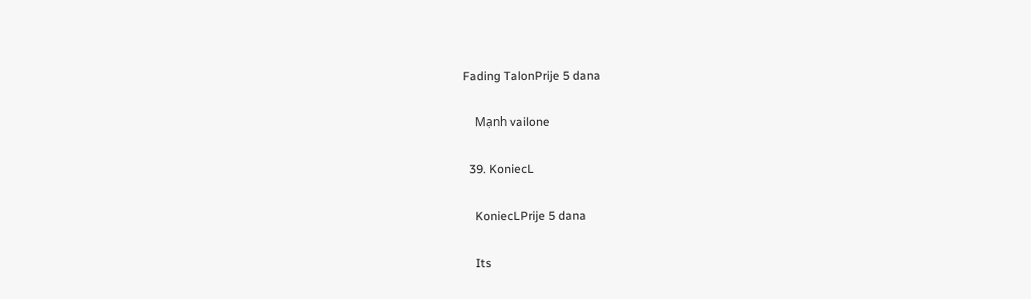Fading TalonPrije 5 dana

    Mạnh vailone

  39. KoniecL

    KoniecLPrije 5 dana

    Its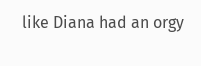like Diana had an orgy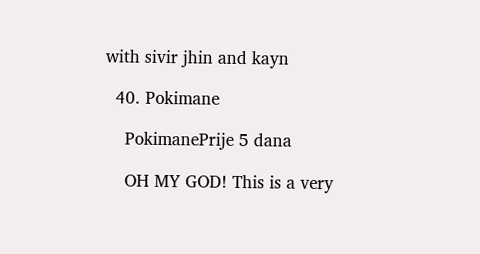with sivir jhin and kayn

  40. Pokimane

    PokimanePrije 5 dana

    OH MY GOD! This is a very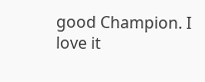good Champion. I love it